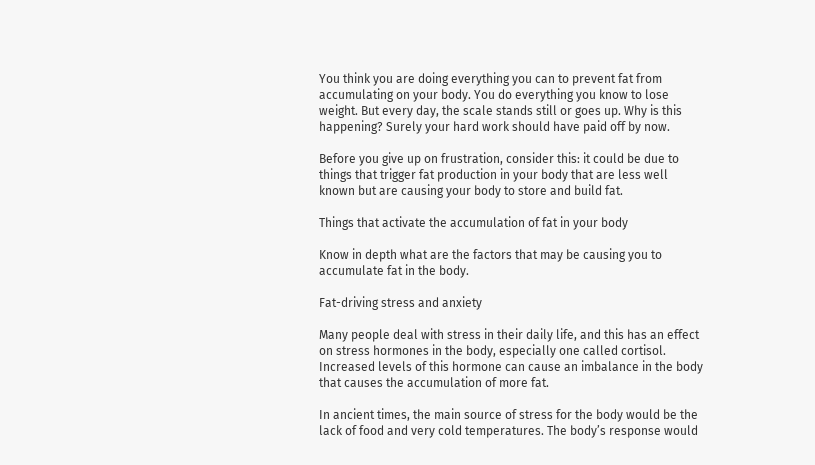You think you are doing everything you can to prevent fat from accumulating on your body. You do everything you know to lose weight. But every day, the scale stands still or goes up. Why is this happening? Surely your hard work should have paid off by now.

Before you give up on frustration, consider this: it could be due to things that trigger fat production in your body that are less well known but are causing your body to store and build fat.

Things that activate the accumulation of fat in your body

Know in depth what are the factors that may be causing you to accumulate fat in the body.

Fat-driving stress and anxiety

Many people deal with stress in their daily life, and this has an effect on stress hormones in the body, especially one called cortisol. Increased levels of this hormone can cause an imbalance in the body that causes the accumulation of more fat.

In ancient times, the main source of stress for the body would be the lack of food and very cold temperatures. The body’s response would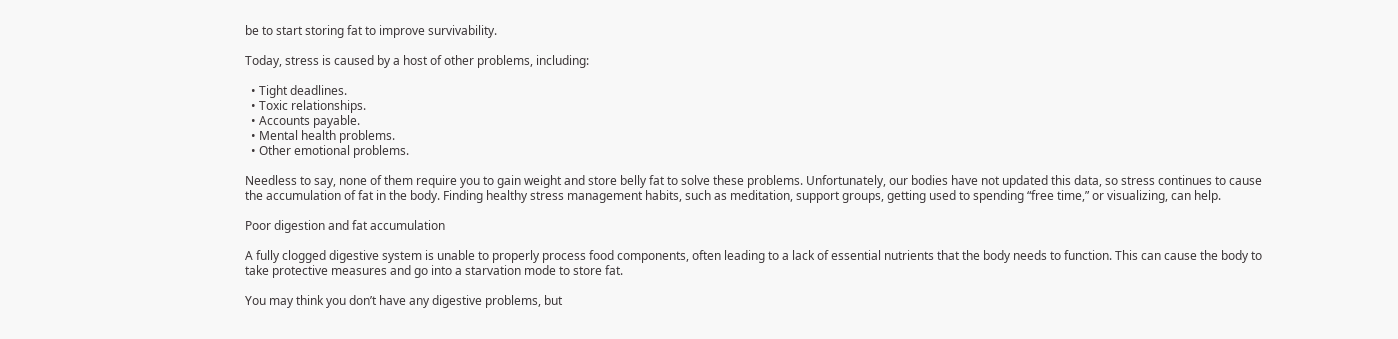be to start storing fat to improve survivability.

Today, stress is caused by a host of other problems, including:

  • Tight deadlines.
  • Toxic relationships.
  • Accounts payable.
  • Mental health problems.
  • Other emotional problems.

Needless to say, none of them require you to gain weight and store belly fat to solve these problems. Unfortunately, our bodies have not updated this data, so stress continues to cause the accumulation of fat in the body. Finding healthy stress management habits, such as meditation, support groups, getting used to spending “free time,” or visualizing, can help.

Poor digestion and fat accumulation

A fully clogged digestive system is unable to properly process food components, often leading to a lack of essential nutrients that the body needs to function. This can cause the body to take protective measures and go into a starvation mode to store fat.

You may think you don’t have any digestive problems, but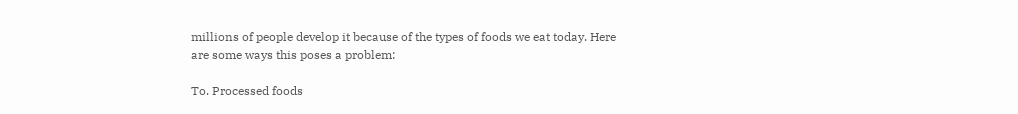millions of people develop it because of the types of foods we eat today. Here are some ways this poses a problem:

To. Processed foods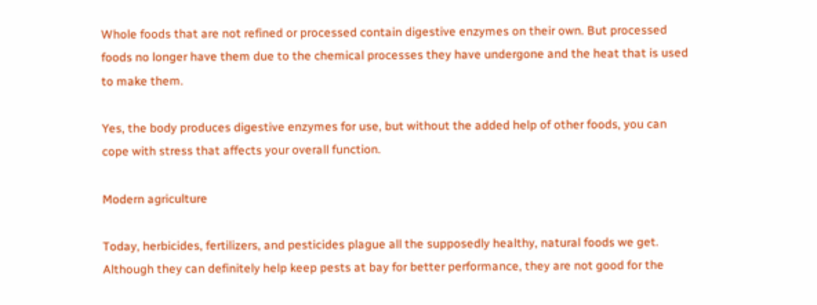Whole foods that are not refined or processed contain digestive enzymes on their own. But processed foods no longer have them due to the chemical processes they have undergone and the heat that is used to make them.

Yes, the body produces digestive enzymes for use, but without the added help of other foods, you can cope with stress that affects your overall function.

Modern agriculture

Today, herbicides, fertilizers, and pesticides plague all the supposedly healthy, natural foods we get. Although they can definitely help keep pests at bay for better performance, they are not good for the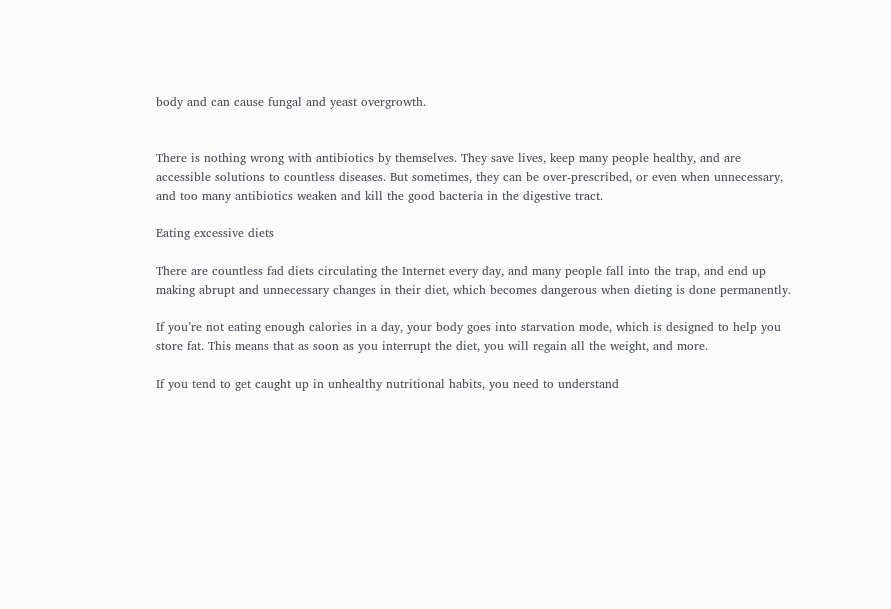body and can cause fungal and yeast overgrowth.


There is nothing wrong with antibiotics by themselves. They save lives, keep many people healthy, and are accessible solutions to countless diseases. But sometimes, they can be over-prescribed, or even when unnecessary, and too many antibiotics weaken and kill the good bacteria in the digestive tract.

Eating excessive diets

There are countless fad diets circulating the Internet every day, and many people fall into the trap, and end up making abrupt and unnecessary changes in their diet, which becomes dangerous when dieting is done permanently.

If you’re not eating enough calories in a day, your body goes into starvation mode, which is designed to help you store fat. This means that as soon as you interrupt the diet, you will regain all the weight, and more.

If you tend to get caught up in unhealthy nutritional habits, you need to understand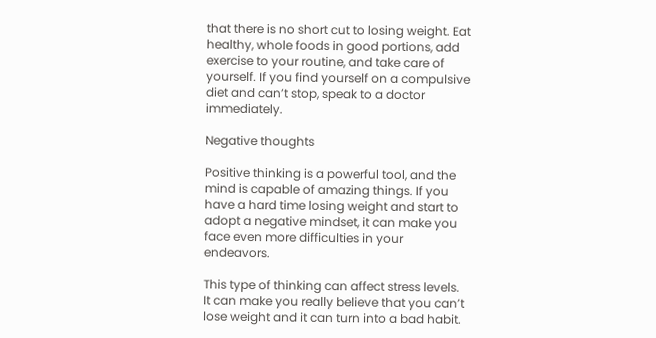that there is no short cut to losing weight. Eat healthy, whole foods in good portions, add exercise to your routine, and take care of yourself. If you find yourself on a compulsive diet and can’t stop, speak to a doctor immediately.

Negative thoughts

Positive thinking is a powerful tool, and the mind is capable of amazing things. If you have a hard time losing weight and start to adopt a negative mindset, it can make you face even more difficulties in your endeavors.

This type of thinking can affect stress levels. It can make you really believe that you can’t lose weight and it can turn into a bad habit.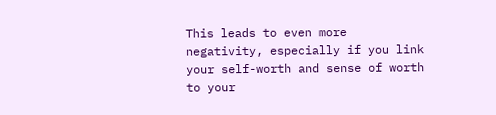This leads to even more negativity, especially if you link your self-worth and sense of worth to your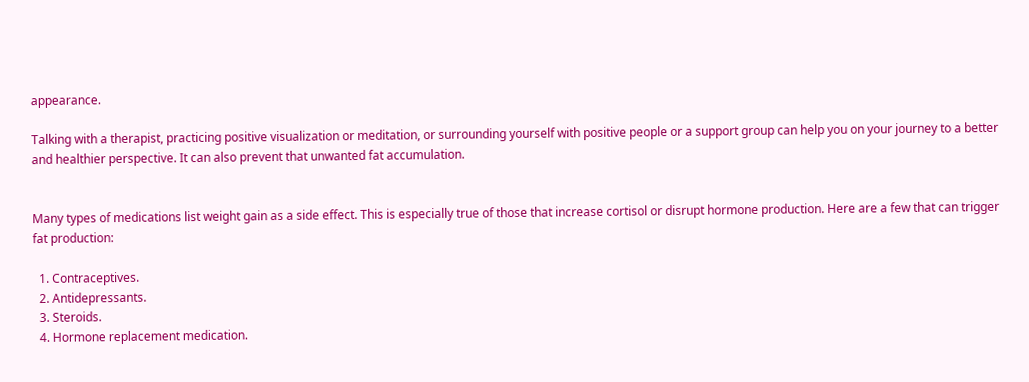appearance.

Talking with a therapist, practicing positive visualization or meditation, or surrounding yourself with positive people or a support group can help you on your journey to a better and healthier perspective. It can also prevent that unwanted fat accumulation.


Many types of medications list weight gain as a side effect. This is especially true of those that increase cortisol or disrupt hormone production. Here are a few that can trigger fat production:

  1. Contraceptives.
  2. Antidepressants.
  3. Steroids.
  4. Hormone replacement medication.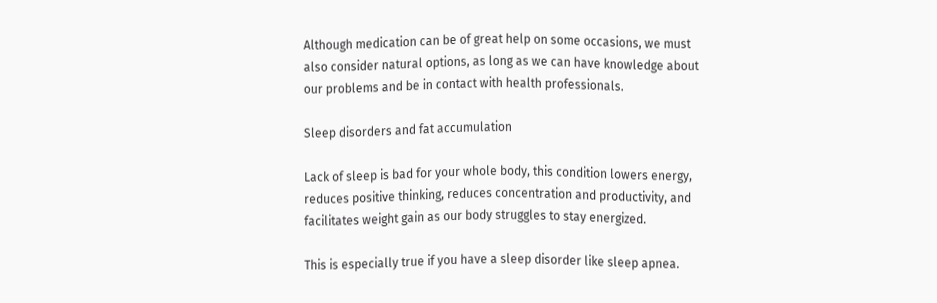Although medication can be of great help on some occasions, we must also consider natural options, as long as we can have knowledge about our problems and be in contact with health professionals.

Sleep disorders and fat accumulation

Lack of sleep is bad for your whole body, this condition lowers energy, reduces positive thinking, reduces concentration and productivity, and facilitates weight gain as our body struggles to stay energized.

This is especially true if you have a sleep disorder like sleep apnea.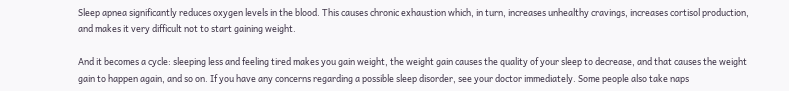Sleep apnea significantly reduces oxygen levels in the blood. This causes chronic exhaustion which, in turn, increases unhealthy cravings, increases cortisol production, and makes it very difficult not to start gaining weight.

And it becomes a cycle: sleeping less and feeling tired makes you gain weight, the weight gain causes the quality of your sleep to decrease, and that causes the weight gain to happen again, and so on. If you have any concerns regarding a possible sleep disorder, see your doctor immediately. Some people also take naps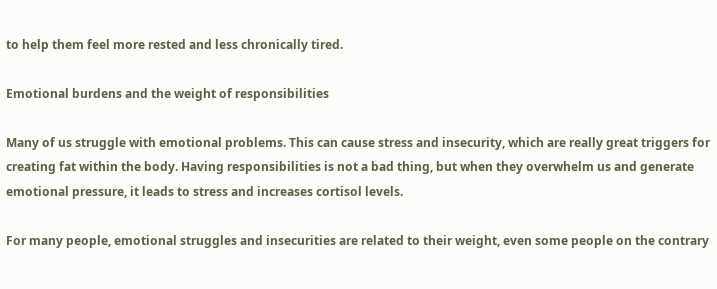to help them feel more rested and less chronically tired.

Emotional burdens and the weight of responsibilities

Many of us struggle with emotional problems. This can cause stress and insecurity, which are really great triggers for creating fat within the body. Having responsibilities is not a bad thing, but when they overwhelm us and generate emotional pressure, it leads to stress and increases cortisol levels.

For many people, emotional struggles and insecurities are related to their weight, even some people on the contrary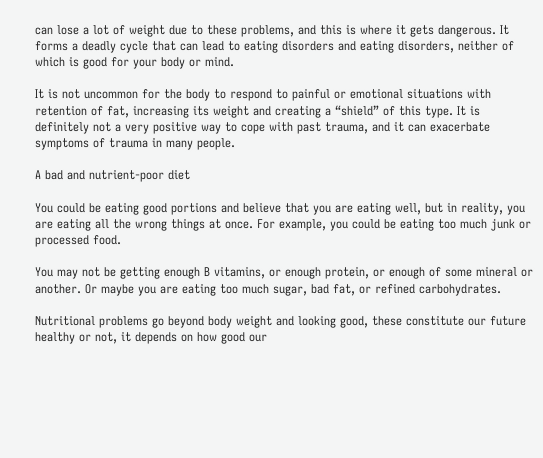can lose a lot of weight due to these problems, and this is where it gets dangerous. It forms a deadly cycle that can lead to eating disorders and eating disorders, neither of which is good for your body or mind.

It is not uncommon for the body to respond to painful or emotional situations with retention of fat, increasing its weight and creating a “shield” of this type. It is definitely not a very positive way to cope with past trauma, and it can exacerbate symptoms of trauma in many people.

A bad and nutrient-poor diet

You could be eating good portions and believe that you are eating well, but in reality, you are eating all the wrong things at once. For example, you could be eating too much junk or processed food.

You may not be getting enough B vitamins, or enough protein, or enough of some mineral or another. Or maybe you are eating too much sugar, bad fat, or refined carbohydrates.

Nutritional problems go beyond body weight and looking good, these constitute our future healthy or not, it depends on how good our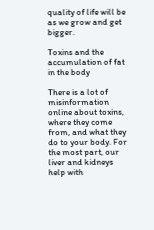quality of life will be as we grow and get bigger.

Toxins and the accumulation of fat in the body

There is a lot of misinformation online about toxins, where they come from, and what they do to your body. For the most part, our liver and kidneys help with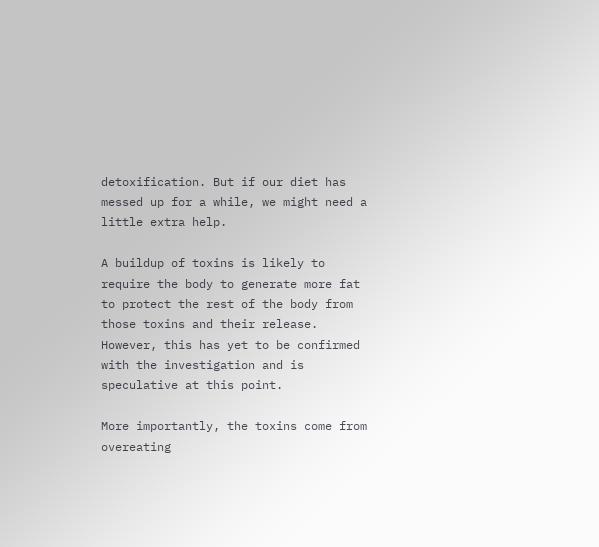detoxification. But if our diet has messed up for a while, we might need a little extra help.

A buildup of toxins is likely to require the body to generate more fat to protect the rest of the body from those toxins and their release. However, this has yet to be confirmed with the investigation and is speculative at this point.

More importantly, the toxins come from overeating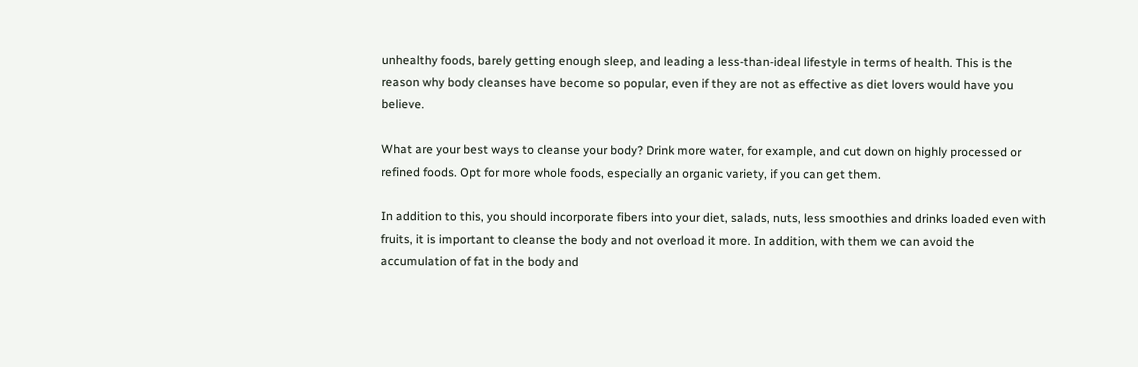unhealthy foods, barely getting enough sleep, and leading a less-than-ideal lifestyle in terms of health. This is the reason why body cleanses have become so popular, even if they are not as effective as diet lovers would have you believe.

What are your best ways to cleanse your body? Drink more water, for example, and cut down on highly processed or refined foods. Opt for more whole foods, especially an organic variety, if you can get them.

In addition to this, you should incorporate fibers into your diet, salads, nuts, less smoothies and drinks loaded even with fruits, it is important to cleanse the body and not overload it more. In addition, with them we can avoid the accumulation of fat in the body and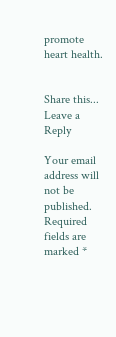promote heart health.


Share this...
Leave a Reply

Your email address will not be published. Required fields are marked *